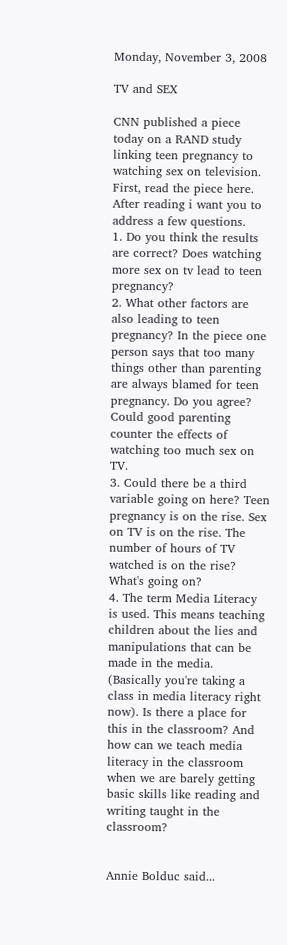Monday, November 3, 2008

TV and SEX

CNN published a piece today on a RAND study linking teen pregnancy to watching sex on television. First, read the piece here. After reading i want you to address a few questions.
1. Do you think the results are correct? Does watching more sex on tv lead to teen pregnancy?
2. What other factors are also leading to teen pregnancy? In the piece one person says that too many things other than parenting are always blamed for teen pregnancy. Do you agree? Could good parenting counter the effects of watching too much sex on TV.
3. Could there be a third variable going on here? Teen pregnancy is on the rise. Sex on TV is on the rise. The number of hours of TV watched is on the rise? What's going on?
4. The term Media Literacy is used. This means teaching children about the lies and manipulations that can be made in the media. (Basically you're taking a class in media literacy right now). Is there a place for this in the classroom? And how can we teach media literacy in the classroom when we are barely getting basic skills like reading and writing taught in the classroom?


Annie Bolduc said...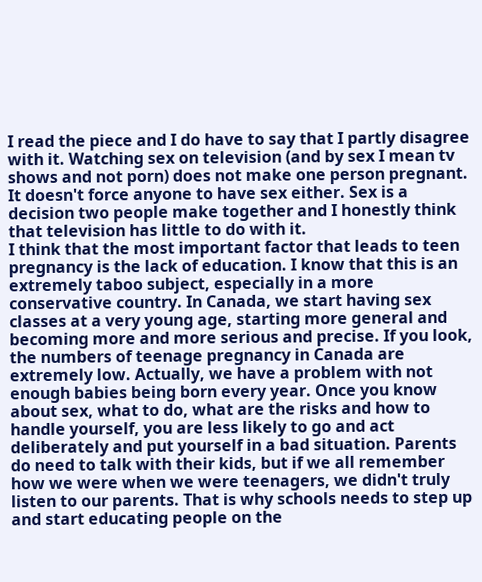I read the piece and I do have to say that I partly disagree with it. Watching sex on television (and by sex I mean tv shows and not porn) does not make one person pregnant. It doesn't force anyone to have sex either. Sex is a decision two people make together and I honestly think that television has little to do with it.
I think that the most important factor that leads to teen pregnancy is the lack of education. I know that this is an extremely taboo subject, especially in a more conservative country. In Canada, we start having sex classes at a very young age, starting more general and becoming more and more serious and precise. If you look, the numbers of teenage pregnancy in Canada are extremely low. Actually, we have a problem with not enough babies being born every year. Once you know about sex, what to do, what are the risks and how to handle yourself, you are less likely to go and act deliberately and put yourself in a bad situation. Parents do need to talk with their kids, but if we all remember how we were when we were teenagers, we didn't truly listen to our parents. That is why schools needs to step up and start educating people on the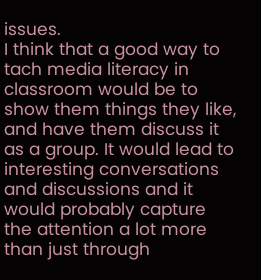issues.
I think that a good way to tach media literacy in classroom would be to show them things they like, and have them discuss it as a group. It would lead to interesting conversations and discussions and it would probably capture the attention a lot more than just through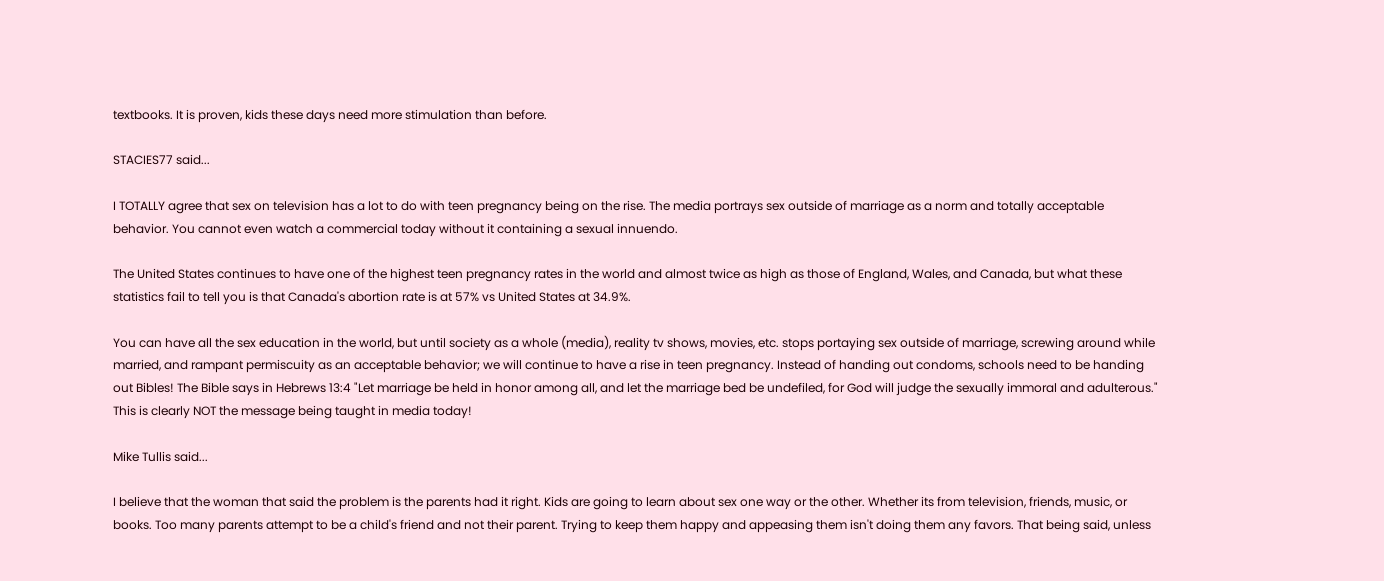textbooks. It is proven, kids these days need more stimulation than before.

STACIES77 said...

I TOTALLY agree that sex on television has a lot to do with teen pregnancy being on the rise. The media portrays sex outside of marriage as a norm and totally acceptable behavior. You cannot even watch a commercial today without it containing a sexual innuendo.

The United States continues to have one of the highest teen pregnancy rates in the world and almost twice as high as those of England, Wales, and Canada, but what these statistics fail to tell you is that Canada's abortion rate is at 57% vs United States at 34.9%.

You can have all the sex education in the world, but until society as a whole (media), reality tv shows, movies, etc. stops portaying sex outside of marriage, screwing around while married, and rampant permiscuity as an acceptable behavior; we will continue to have a rise in teen pregnancy. Instead of handing out condoms, schools need to be handing out Bibles! The Bible says in Hebrews 13:4 "Let marriage be held in honor among all, and let the marriage bed be undefiled, for God will judge the sexually immoral and adulterous." This is clearly NOT the message being taught in media today!

Mike Tullis said...

I believe that the woman that said the problem is the parents had it right. Kids are going to learn about sex one way or the other. Whether its from television, friends, music, or books. Too many parents attempt to be a child's friend and not their parent. Trying to keep them happy and appeasing them isn't doing them any favors. That being said, unless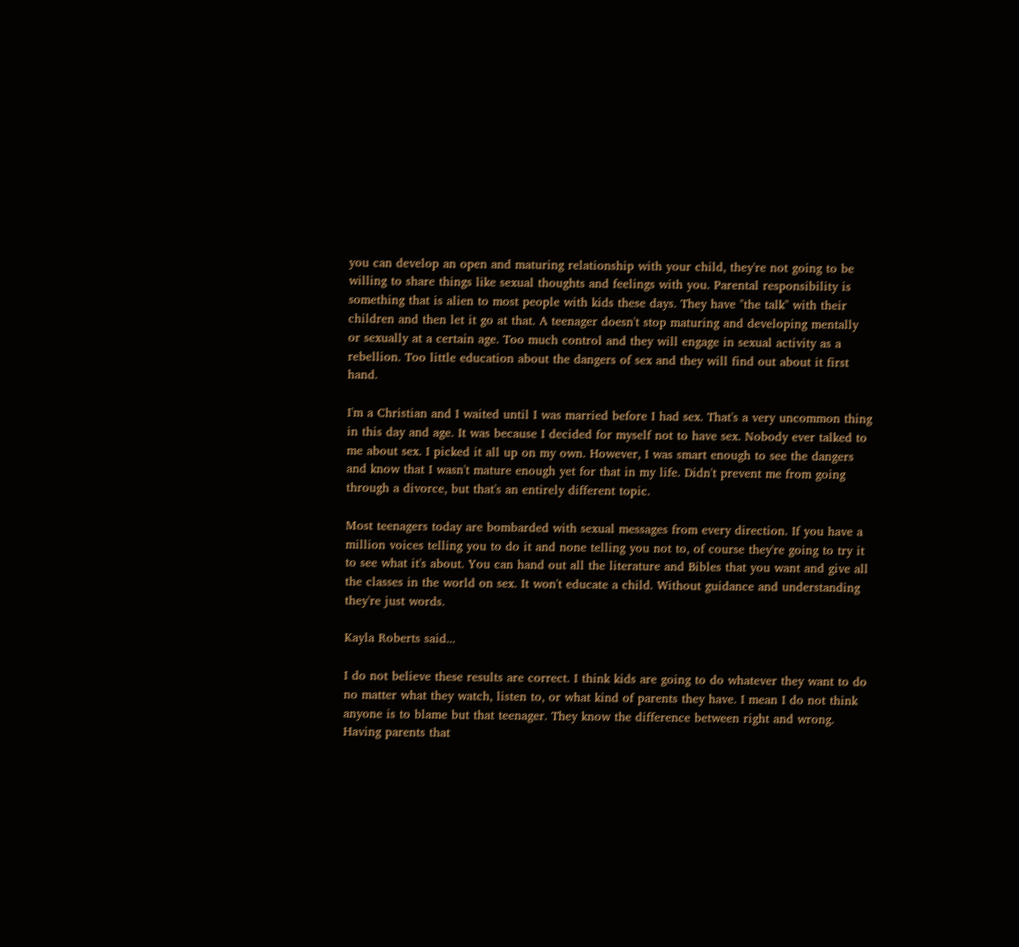you can develop an open and maturing relationship with your child, they're not going to be willing to share things like sexual thoughts and feelings with you. Parental responsibility is something that is alien to most people with kids these days. They have "the talk" with their children and then let it go at that. A teenager doesn't stop maturing and developing mentally or sexually at a certain age. Too much control and they will engage in sexual activity as a rebellion. Too little education about the dangers of sex and they will find out about it first hand.

I'm a Christian and I waited until I was married before I had sex. That's a very uncommon thing in this day and age. It was because I decided for myself not to have sex. Nobody ever talked to me about sex. I picked it all up on my own. However, I was smart enough to see the dangers and know that I wasn't mature enough yet for that in my life. Didn't prevent me from going through a divorce, but that's an entirely different topic.

Most teenagers today are bombarded with sexual messages from every direction. If you have a million voices telling you to do it and none telling you not to, of course they're going to try it to see what it's about. You can hand out all the literature and Bibles that you want and give all the classes in the world on sex. It won't educate a child. Without guidance and understanding they're just words.

Kayla Roberts said...

I do not believe these results are correct. I think kids are going to do whatever they want to do no matter what they watch, listen to, or what kind of parents they have. I mean I do not think anyone is to blame but that teenager. They know the difference between right and wrong. Having parents that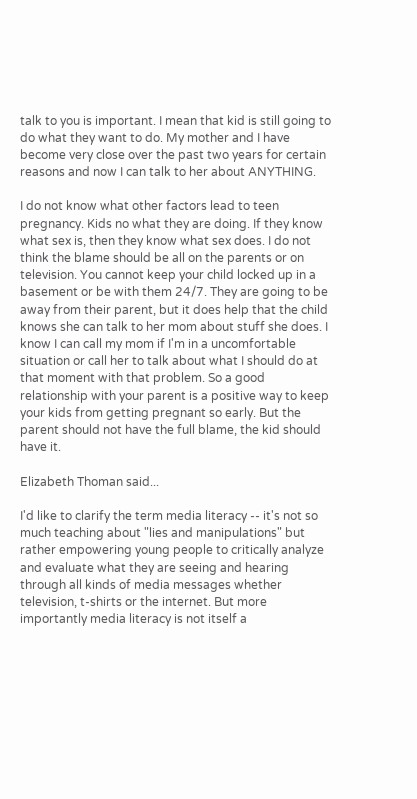talk to you is important. I mean that kid is still going to do what they want to do. My mother and I have become very close over the past two years for certain reasons and now I can talk to her about ANYTHING.

I do not know what other factors lead to teen pregnancy. Kids no what they are doing. If they know what sex is, then they know what sex does. I do not think the blame should be all on the parents or on television. You cannot keep your child locked up in a basement or be with them 24/7. They are going to be away from their parent, but it does help that the child knows she can talk to her mom about stuff she does. I know I can call my mom if I'm in a uncomfortable situation or call her to talk about what I should do at that moment with that problem. So a good relationship with your parent is a positive way to keep your kids from getting pregnant so early. But the parent should not have the full blame, the kid should have it.

Elizabeth Thoman said...

I'd like to clarify the term media literacy -- it's not so much teaching about "lies and manipulations" but rather empowering young people to critically analyze and evaluate what they are seeing and hearing through all kinds of media messages whether television, t-shirts or the internet. But more importantly media literacy is not itself a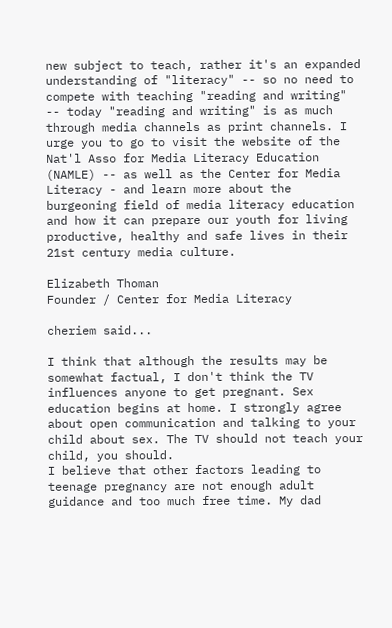new subject to teach, rather it's an expanded understanding of "literacy" -- so no need to compete with teaching "reading and writing" -- today "reading and writing" is as much through media channels as print channels. I urge you to go to visit the website of the Nat'l Asso for Media Literacy Education (NAMLE) -- as well as the Center for Media Literacy - and learn more about the burgeoning field of media literacy education and how it can prepare our youth for living productive, healthy and safe lives in their 21st century media culture.

Elizabeth Thoman
Founder / Center for Media Literacy

cheriem said...

I think that although the results may be somewhat factual, I don't think the TV influences anyone to get pregnant. Sex education begins at home. I strongly agree about open communication and talking to your child about sex. The TV should not teach your child, you should.
I believe that other factors leading to teenage pregnancy are not enough adult guidance and too much free time. My dad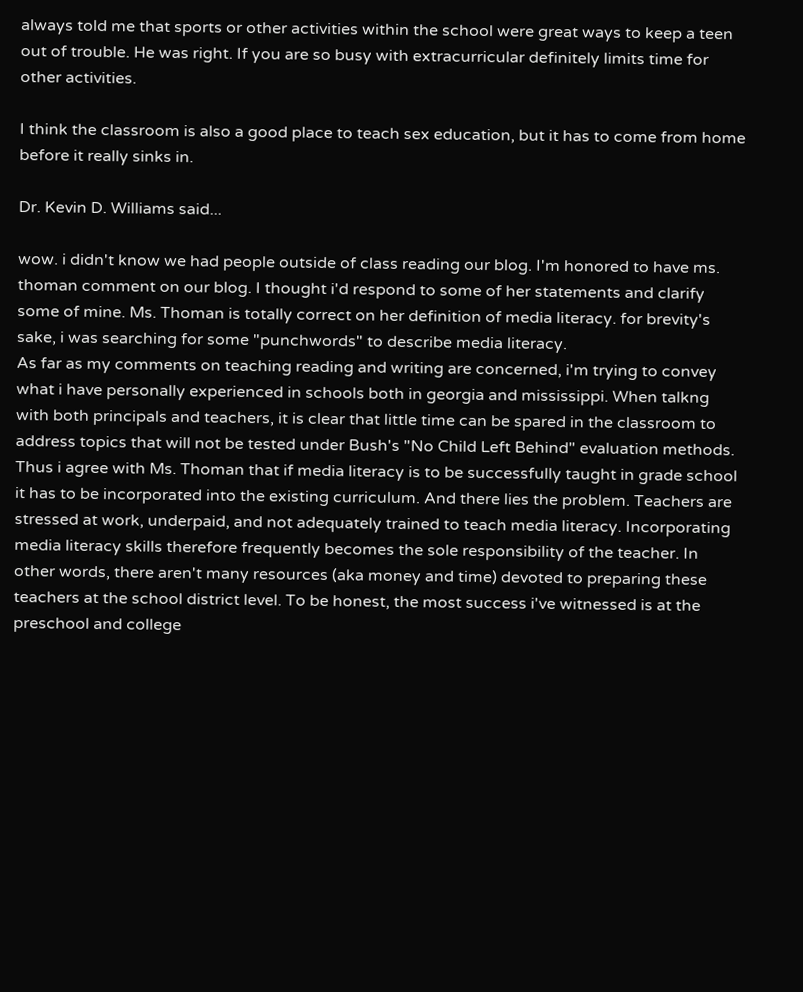always told me that sports or other activities within the school were great ways to keep a teen out of trouble. He was right. If you are so busy with extracurricular definitely limits time for other activities.

I think the classroom is also a good place to teach sex education, but it has to come from home before it really sinks in.

Dr. Kevin D. Williams said...

wow. i didn't know we had people outside of class reading our blog. I'm honored to have ms. thoman comment on our blog. I thought i'd respond to some of her statements and clarify some of mine. Ms. Thoman is totally correct on her definition of media literacy. for brevity's sake, i was searching for some "punchwords" to describe media literacy.
As far as my comments on teaching reading and writing are concerned, i'm trying to convey what i have personally experienced in schools both in georgia and mississippi. When talkng with both principals and teachers, it is clear that little time can be spared in the classroom to address topics that will not be tested under Bush's "No Child Left Behind" evaluation methods. Thus i agree with Ms. Thoman that if media literacy is to be successfully taught in grade school it has to be incorporated into the existing curriculum. And there lies the problem. Teachers are stressed at work, underpaid, and not adequately trained to teach media literacy. Incorporating media literacy skills therefore frequently becomes the sole responsibility of the teacher. In other words, there aren't many resources (aka money and time) devoted to preparing these teachers at the school district level. To be honest, the most success i've witnessed is at the preschool and college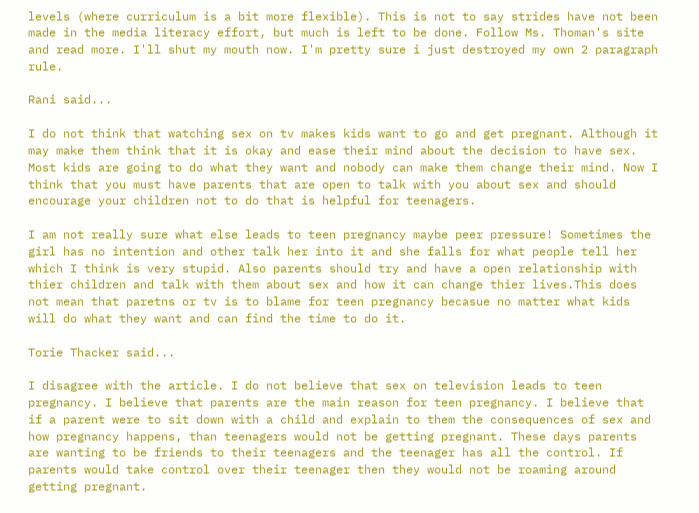levels (where curriculum is a bit more flexible). This is not to say strides have not been made in the media literacy effort, but much is left to be done. Follow Ms. Thoman's site and read more. I'll shut my mouth now. I'm pretty sure i just destroyed my own 2 paragraph rule.

Rani said...

I do not think that watching sex on tv makes kids want to go and get pregnant. Although it may make them think that it is okay and ease their mind about the decision to have sex. Most kids are going to do what they want and nobody can make them change their mind. Now I think that you must have parents that are open to talk with you about sex and should encourage your children not to do that is helpful for teenagers.

I am not really sure what else leads to teen pregnancy maybe peer pressure! Sometimes the girl has no intention and other talk her into it and she falls for what people tell her which I think is very stupid. Also parents should try and have a open relationship with thier children and talk with them about sex and how it can change thier lives.This does not mean that paretns or tv is to blame for teen pregnancy becasue no matter what kids will do what they want and can find the time to do it.

Torie Thacker said...

I disagree with the article. I do not believe that sex on television leads to teen pregnancy. I believe that parents are the main reason for teen pregnancy. I believe that if a parent were to sit down with a child and explain to them the consequences of sex and how pregnancy happens, than teenagers would not be getting pregnant. These days parents are wanting to be friends to their teenagers and the teenager has all the control. If parents would take control over their teenager then they would not be roaming around getting pregnant.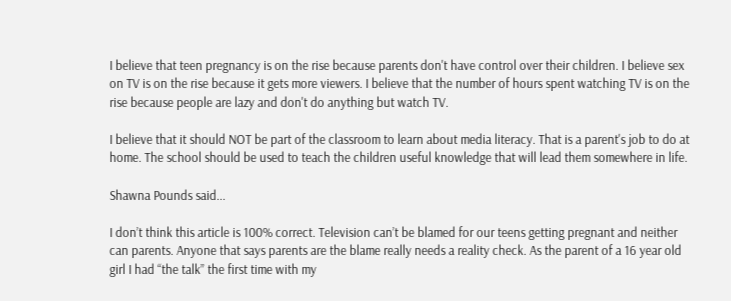I believe that teen pregnancy is on the rise because parents don't have control over their children. I believe sex on TV is on the rise because it gets more viewers. I believe that the number of hours spent watching TV is on the rise because people are lazy and don't do anything but watch TV.

I believe that it should NOT be part of the classroom to learn about media literacy. That is a parent's job to do at home. The school should be used to teach the children useful knowledge that will lead them somewhere in life.

Shawna Pounds said...

I don’t think this article is 100% correct. Television can’t be blamed for our teens getting pregnant and neither can parents. Anyone that says parents are the blame really needs a reality check. As the parent of a 16 year old girl I had “the talk” the first time with my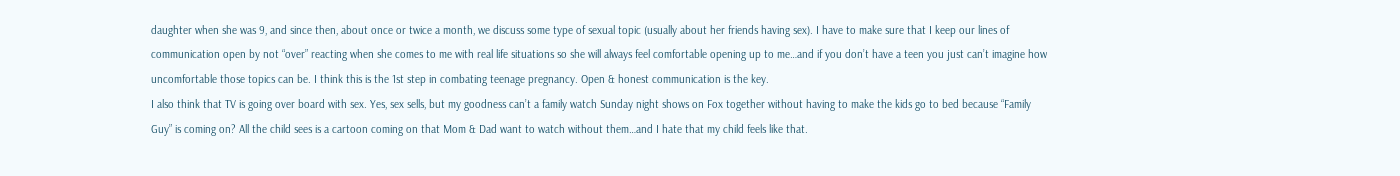daughter when she was 9, and since then, about once or twice a month, we discuss some type of sexual topic (usually about her friends having sex). I have to make sure that I keep our lines of communication open by not “over” reacting when she comes to me with real life situations so she will always feel comfortable opening up to me…and if you don’t have a teen you just can’t imagine how uncomfortable those topics can be. I think this is the 1st step in combating teenage pregnancy. Open & honest communication is the key.
I also think that TV is going over board with sex. Yes, sex sells, but my goodness can’t a family watch Sunday night shows on Fox together without having to make the kids go to bed because “Family Guy” is coming on? All the child sees is a cartoon coming on that Mom & Dad want to watch without them…and I hate that my child feels like that.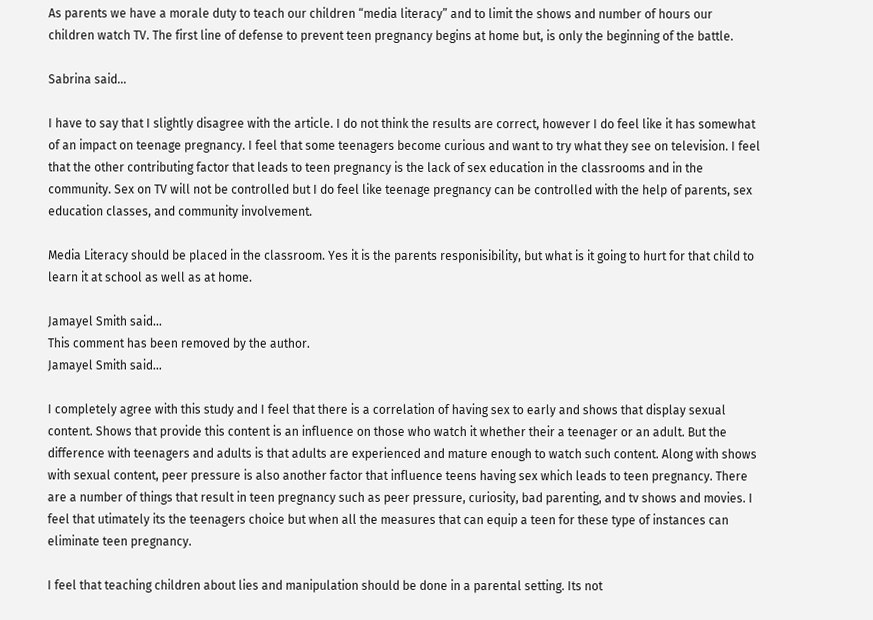As parents we have a morale duty to teach our children “media literacy” and to limit the shows and number of hours our children watch TV. The first line of defense to prevent teen pregnancy begins at home but, is only the beginning of the battle.

Sabrina said...

I have to say that I slightly disagree with the article. I do not think the results are correct, however I do feel like it has somewhat of an impact on teenage pregnancy. I feel that some teenagers become curious and want to try what they see on television. I feel that the other contributing factor that leads to teen pregnancy is the lack of sex education in the classrooms and in the community. Sex on TV will not be controlled but I do feel like teenage pregnancy can be controlled with the help of parents, sex education classes, and community involvement.

Media Literacy should be placed in the classroom. Yes it is the parents responisibility, but what is it going to hurt for that child to learn it at school as well as at home.

Jamayel Smith said...
This comment has been removed by the author.
Jamayel Smith said...

I completely agree with this study and I feel that there is a correlation of having sex to early and shows that display sexual content. Shows that provide this content is an influence on those who watch it whether their a teenager or an adult. But the difference with teenagers and adults is that adults are experienced and mature enough to watch such content. Along with shows with sexual content, peer pressure is also another factor that influence teens having sex which leads to teen pregnancy. There are a number of things that result in teen pregnancy such as peer pressure, curiosity, bad parenting, and tv shows and movies. I feel that utimately its the teenagers choice but when all the measures that can equip a teen for these type of instances can eliminate teen pregnancy.

I feel that teaching children about lies and manipulation should be done in a parental setting. Its not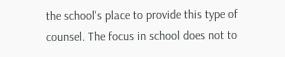the school's place to provide this type of counsel. The focus in school does not to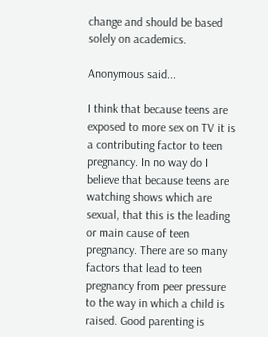change and should be based solely on academics.

Anonymous said...

I think that because teens are exposed to more sex on TV it is a contributing factor to teen pregnancy. In no way do I believe that because teens are watching shows which are sexual, that this is the leading or main cause of teen pregnancy. There are so many factors that lead to teen pregnancy from peer pressure to the way in which a child is raised. Good parenting is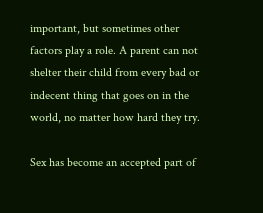important, but sometimes other factors play a role. A parent can not shelter their child from every bad or indecent thing that goes on in the world, no matter how hard they try.

Sex has become an accepted part of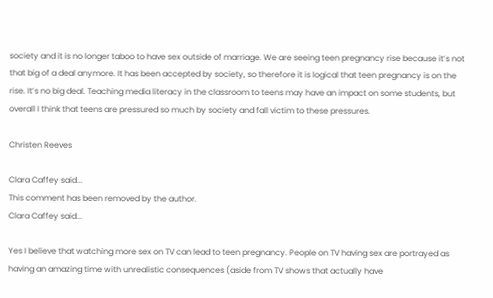society and it is no longer taboo to have sex outside of marriage. We are seeing teen pregnancy rise because it’s not that big of a deal anymore. It has been accepted by society, so therefore it is logical that teen pregnancy is on the rise. It’s no big deal. Teaching media literacy in the classroom to teens may have an impact on some students, but overall I think that teens are pressured so much by society and fall victim to these pressures.

Christen Reeves

Clara Caffey said...
This comment has been removed by the author.
Clara Caffey said...

Yes I believe that watching more sex on TV can lead to teen pregnancy. People on TV having sex are portrayed as having an amazing time with unrealistic consequences (aside from TV shows that actually have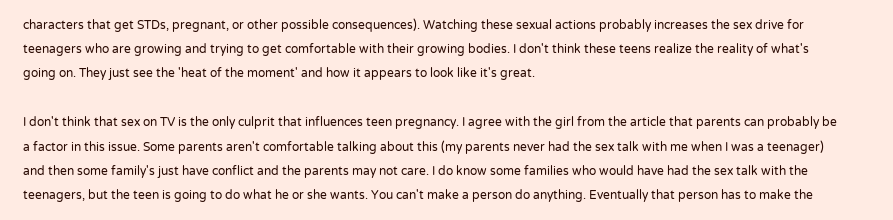characters that get STDs, pregnant, or other possible consequences). Watching these sexual actions probably increases the sex drive for teenagers who are growing and trying to get comfortable with their growing bodies. I don't think these teens realize the reality of what's going on. They just see the 'heat of the moment' and how it appears to look like it's great.

I don't think that sex on TV is the only culprit that influences teen pregnancy. I agree with the girl from the article that parents can probably be a factor in this issue. Some parents aren't comfortable talking about this (my parents never had the sex talk with me when I was a teenager) and then some family's just have conflict and the parents may not care. I do know some families who would have had the sex talk with the teenagers, but the teen is going to do what he or she wants. You can't make a person do anything. Eventually that person has to make the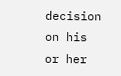decision on his or her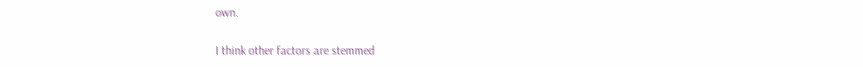own.

I think other factors are stemmed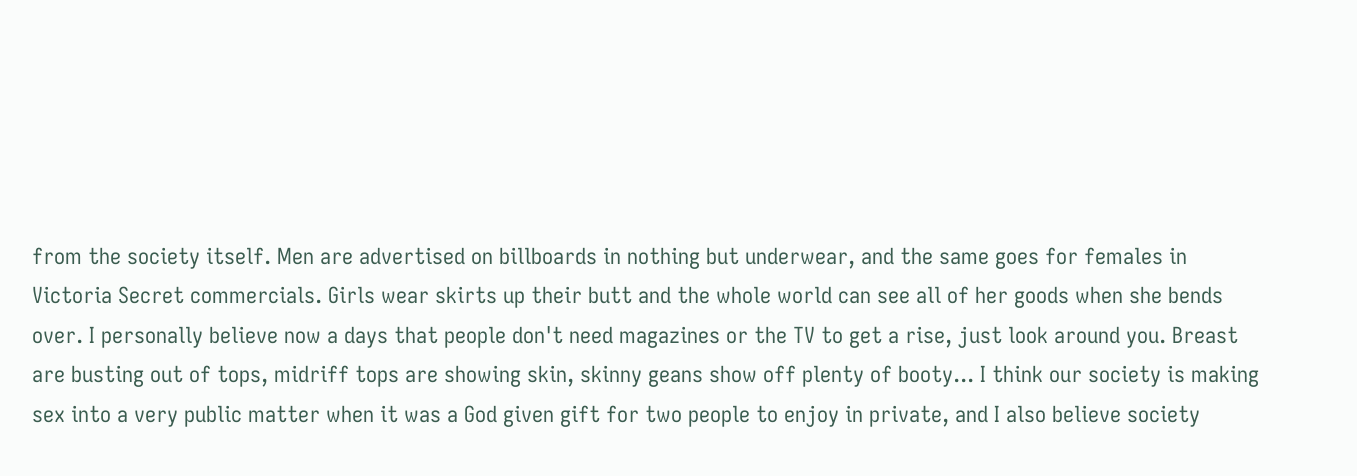from the society itself. Men are advertised on billboards in nothing but underwear, and the same goes for females in Victoria Secret commercials. Girls wear skirts up their butt and the whole world can see all of her goods when she bends over. I personally believe now a days that people don't need magazines or the TV to get a rise, just look around you. Breast are busting out of tops, midriff tops are showing skin, skinny geans show off plenty of booty... I think our society is making sex into a very public matter when it was a God given gift for two people to enjoy in private, and I also believe society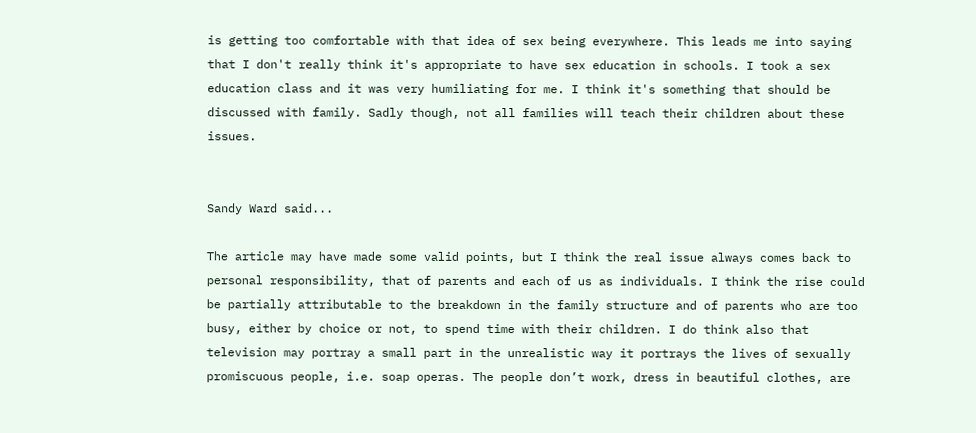is getting too comfortable with that idea of sex being everywhere. This leads me into saying that I don't really think it's appropriate to have sex education in schools. I took a sex education class and it was very humiliating for me. I think it's something that should be discussed with family. Sadly though, not all families will teach their children about these issues.


Sandy Ward said...

The article may have made some valid points, but I think the real issue always comes back to personal responsibility, that of parents and each of us as individuals. I think the rise could be partially attributable to the breakdown in the family structure and of parents who are too busy, either by choice or not, to spend time with their children. I do think also that television may portray a small part in the unrealistic way it portrays the lives of sexually promiscuous people, i.e. soap operas. The people don’t work, dress in beautiful clothes, are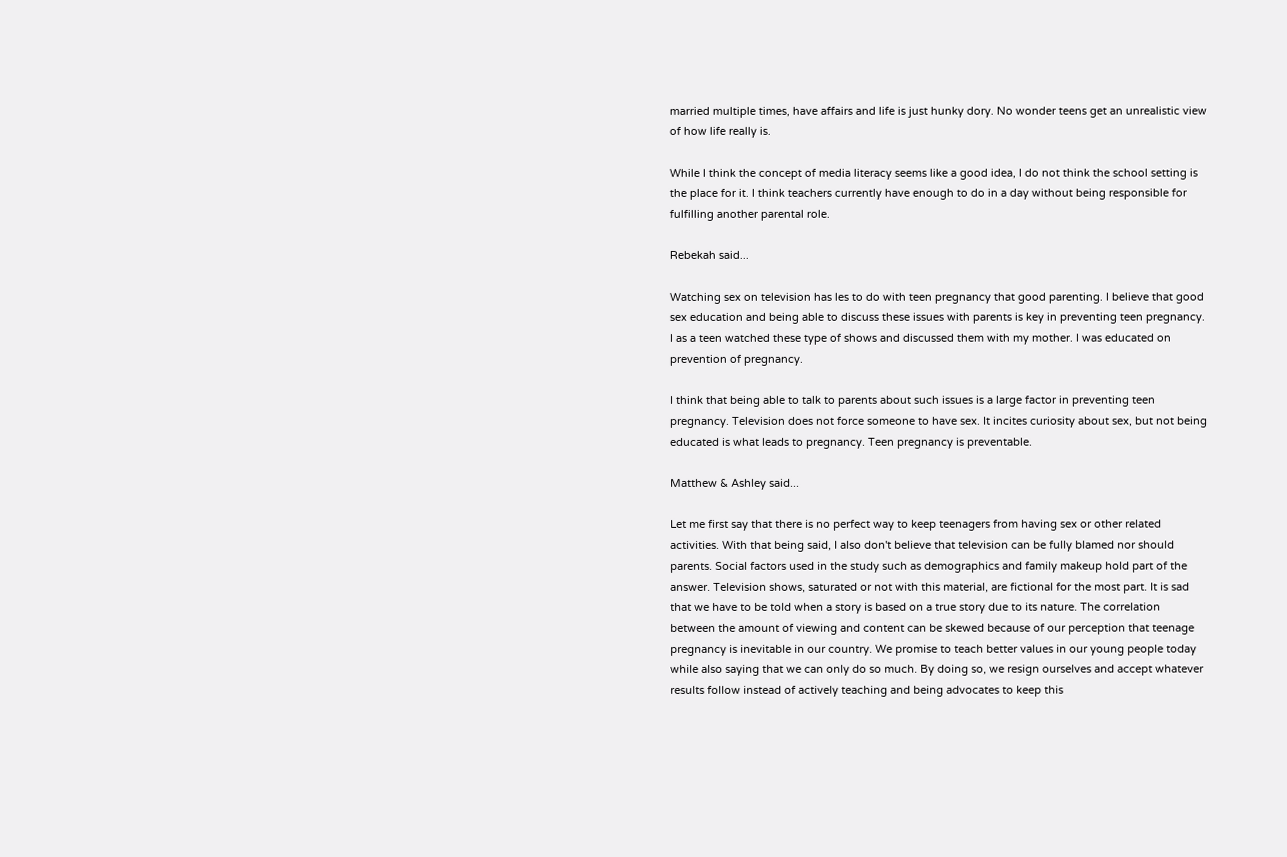married multiple times, have affairs and life is just hunky dory. No wonder teens get an unrealistic view of how life really is.

While I think the concept of media literacy seems like a good idea, I do not think the school setting is the place for it. I think teachers currently have enough to do in a day without being responsible for fulfilling another parental role.

Rebekah said...

Watching sex on television has les to do with teen pregnancy that good parenting. I believe that good sex education and being able to discuss these issues with parents is key in preventing teen pregnancy. I as a teen watched these type of shows and discussed them with my mother. I was educated on prevention of pregnancy.

I think that being able to talk to parents about such issues is a large factor in preventing teen pregnancy. Television does not force someone to have sex. It incites curiosity about sex, but not being educated is what leads to pregnancy. Teen pregnancy is preventable.

Matthew & Ashley said...

Let me first say that there is no perfect way to keep teenagers from having sex or other related activities. With that being said, I also don't believe that television can be fully blamed nor should parents. Social factors used in the study such as demographics and family makeup hold part of the answer. Television shows, saturated or not with this material, are fictional for the most part. It is sad that we have to be told when a story is based on a true story due to its nature. The correlation between the amount of viewing and content can be skewed because of our perception that teenage pregnancy is inevitable in our country. We promise to teach better values in our young people today while also saying that we can only do so much. By doing so, we resign ourselves and accept whatever results follow instead of actively teaching and being advocates to keep this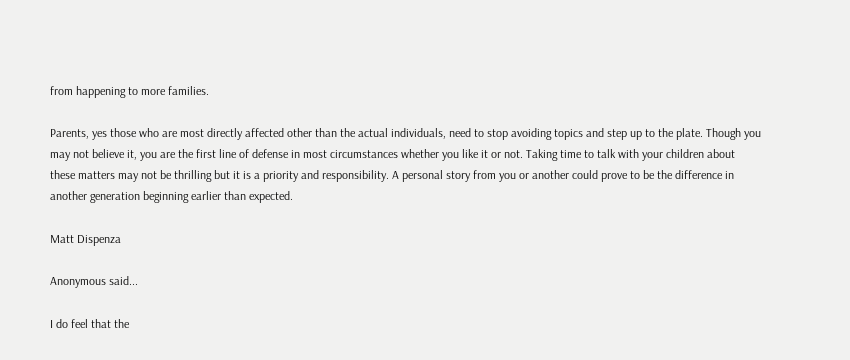from happening to more families.

Parents, yes those who are most directly affected other than the actual individuals, need to stop avoiding topics and step up to the plate. Though you may not believe it, you are the first line of defense in most circumstances whether you like it or not. Taking time to talk with your children about these matters may not be thrilling but it is a priority and responsibility. A personal story from you or another could prove to be the difference in another generation beginning earlier than expected.

Matt Dispenza

Anonymous said...

I do feel that the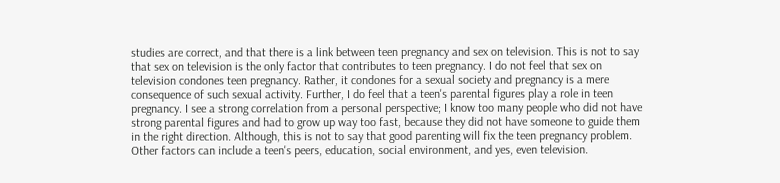studies are correct, and that there is a link between teen pregnancy and sex on television. This is not to say that sex on television is the only factor that contributes to teen pregnancy. I do not feel that sex on television condones teen pregnancy. Rather, it condones for a sexual society and pregnancy is a mere consequence of such sexual activity. Further, I do feel that a teen's parental figures play a role in teen pregnancy. I see a strong correlation from a personal perspective; I know too many people who did not have strong parental figures and had to grow up way too fast, because they did not have someone to guide them in the right direction. Although, this is not to say that good parenting will fix the teen pregnancy problem. Other factors can include a teen's peers, education, social environment, and yes, even television.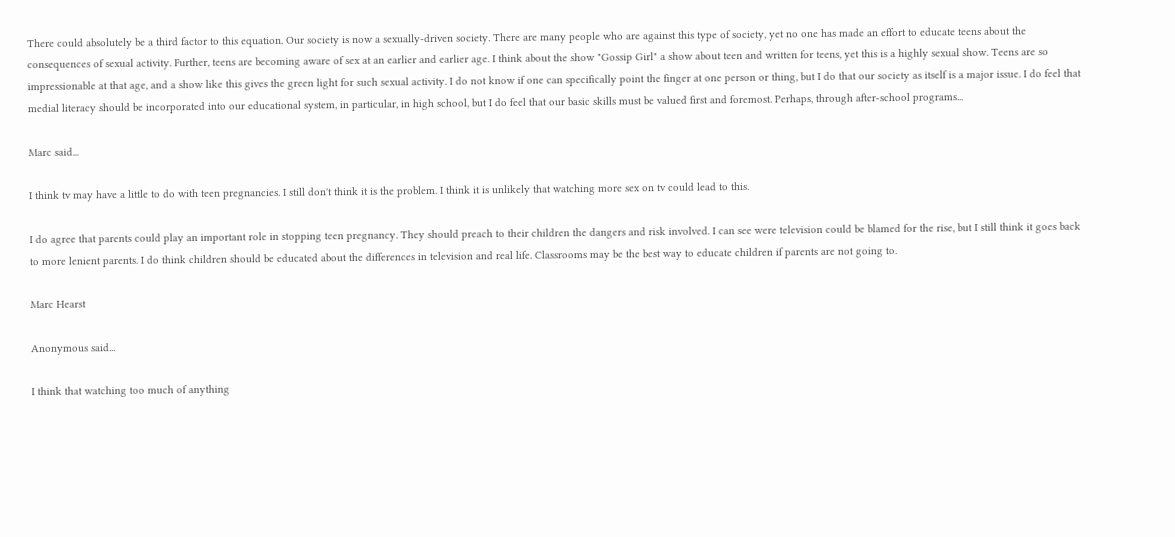There could absolutely be a third factor to this equation. Our society is now a sexually-driven society. There are many people who are against this type of society, yet no one has made an effort to educate teens about the consequences of sexual activity. Further, teens are becoming aware of sex at an earlier and earlier age. I think about the show "Gossip Girl" a show about teen and written for teens, yet this is a highly sexual show. Teens are so impressionable at that age, and a show like this gives the green light for such sexual activity. I do not know if one can specifically point the finger at one person or thing, but I do that our society as itself is a major issue. I do feel that medial literacy should be incorporated into our educational system, in particular, in high school, but I do feel that our basic skills must be valued first and foremost. Perhaps, through after-school programs...

Marc said...

I think tv may have a little to do with teen pregnancies. I still don't think it is the problem. I think it is unlikely that watching more sex on tv could lead to this.

I do agree that parents could play an important role in stopping teen pregnancy. They should preach to their children the dangers and risk involved. I can see were television could be blamed for the rise, but I still think it goes back to more lenient parents. I do think children should be educated about the differences in television and real life. Classrooms may be the best way to educate children if parents are not going to.

Marc Hearst

Anonymous said...

I think that watching too much of anything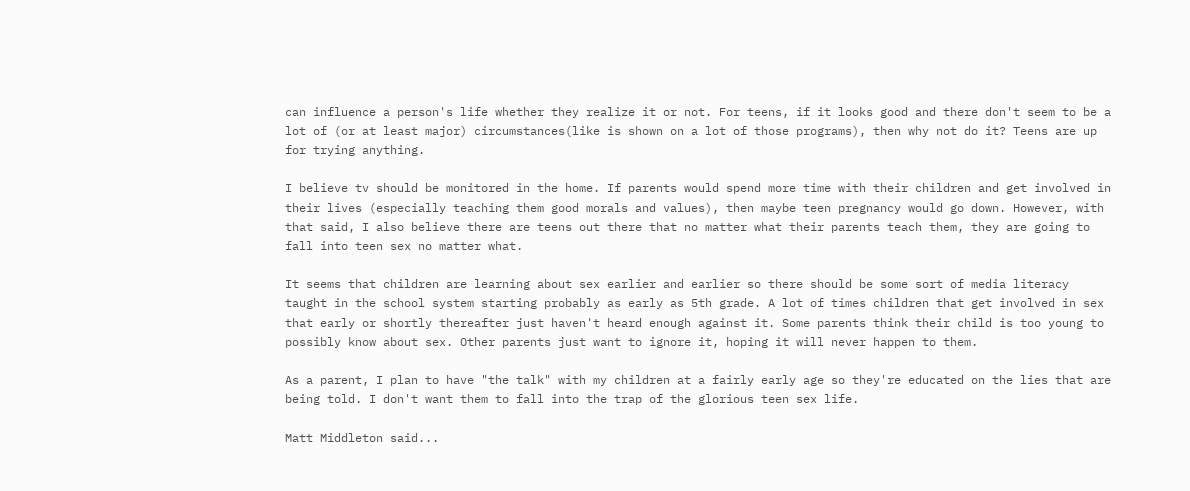can influence a person's life whether they realize it or not. For teens, if it looks good and there don't seem to be a lot of (or at least major) circumstances(like is shown on a lot of those programs), then why not do it? Teens are up for trying anything.

I believe tv should be monitored in the home. If parents would spend more time with their children and get involved in their lives (especially teaching them good morals and values), then maybe teen pregnancy would go down. However, with that said, I also believe there are teens out there that no matter what their parents teach them, they are going to fall into teen sex no matter what.

It seems that children are learning about sex earlier and earlier so there should be some sort of media literacy taught in the school system starting probably as early as 5th grade. A lot of times children that get involved in sex that early or shortly thereafter just haven't heard enough against it. Some parents think their child is too young to possibly know about sex. Other parents just want to ignore it, hoping it will never happen to them.

As a parent, I plan to have "the talk" with my children at a fairly early age so they're educated on the lies that are being told. I don't want them to fall into the trap of the glorious teen sex life.

Matt Middleton said...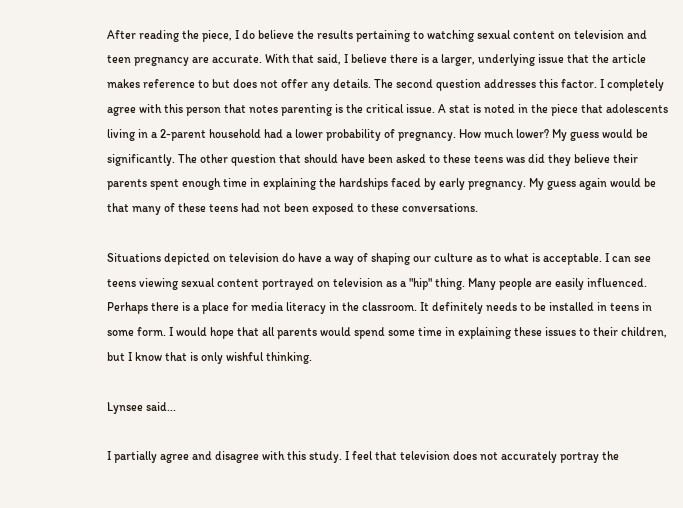After reading the piece, I do believe the results pertaining to watching sexual content on television and teen pregnancy are accurate. With that said, I believe there is a larger, underlying issue that the article makes reference to but does not offer any details. The second question addresses this factor. I completely agree with this person that notes parenting is the critical issue. A stat is noted in the piece that adolescents living in a 2-parent household had a lower probability of pregnancy. How much lower? My guess would be significantly. The other question that should have been asked to these teens was did they believe their parents spent enough time in explaining the hardships faced by early pregnancy. My guess again would be that many of these teens had not been exposed to these conversations.

Situations depicted on television do have a way of shaping our culture as to what is acceptable. I can see teens viewing sexual content portrayed on television as a "hip" thing. Many people are easily influenced. Perhaps there is a place for media literacy in the classroom. It definitely needs to be installed in teens in some form. I would hope that all parents would spend some time in explaining these issues to their children, but I know that is only wishful thinking.

Lynsee said...

I partially agree and disagree with this study. I feel that television does not accurately portray the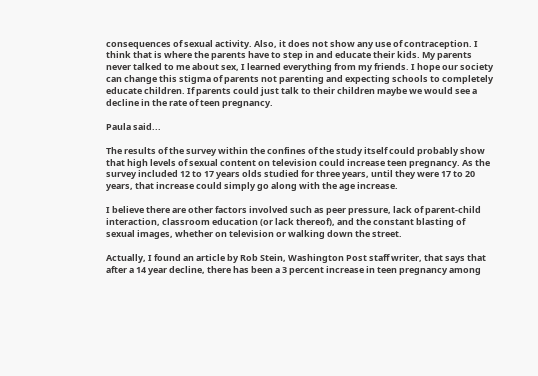consequences of sexual activity. Also, it does not show any use of contraception. I think that is where the parents have to step in and educate their kids. My parents never talked to me about sex, I learned everything from my friends. I hope our society can change this stigma of parents not parenting and expecting schools to completely educate children. If parents could just talk to their children maybe we would see a decline in the rate of teen pregnancy.

Paula said...

The results of the survey within the confines of the study itself could probably show that high levels of sexual content on television could increase teen pregnancy. As the survey included 12 to 17 years olds studied for three years, until they were 17 to 20 years, that increase could simply go along with the age increase.

I believe there are other factors involved such as peer pressure, lack of parent-child interaction, classroom education (or lack thereof), and the constant blasting of sexual images, whether on television or walking down the street.

Actually, I found an article by Rob Stein, Washington Post staff writer, that says that after a 14 year decline, there has been a 3 percent increase in teen pregnancy among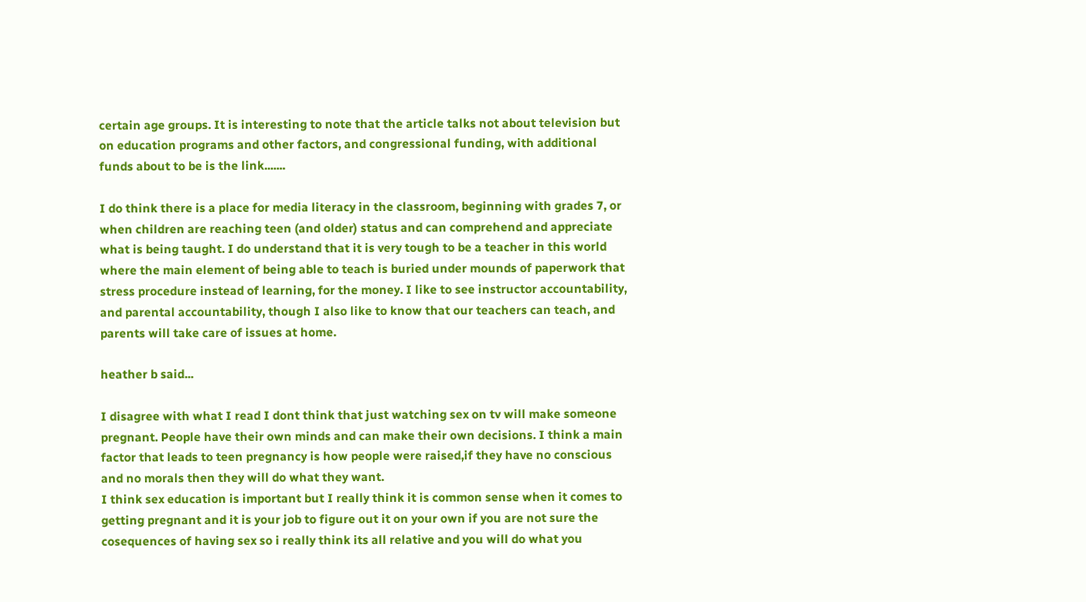certain age groups. It is interesting to note that the article talks not about television but on education programs and other factors, and congressional funding, with additional funds about to be is the link.......

I do think there is a place for media literacy in the classroom, beginning with grades 7, or when children are reaching teen (and older) status and can comprehend and appreciate what is being taught. I do understand that it is very tough to be a teacher in this world where the main element of being able to teach is buried under mounds of paperwork that stress procedure instead of learning, for the money. I like to see instructor accountability, and parental accountability, though I also like to know that our teachers can teach, and parents will take care of issues at home.

heather b said...

I disagree with what I read I dont think that just watching sex on tv will make someone pregnant. People have their own minds and can make their own decisions. I think a main factor that leads to teen pregnancy is how people were raised,if they have no conscious and no morals then they will do what they want.
I think sex education is important but I really think it is common sense when it comes to getting pregnant and it is your job to figure out it on your own if you are not sure the cosequences of having sex so i really think its all relative and you will do what you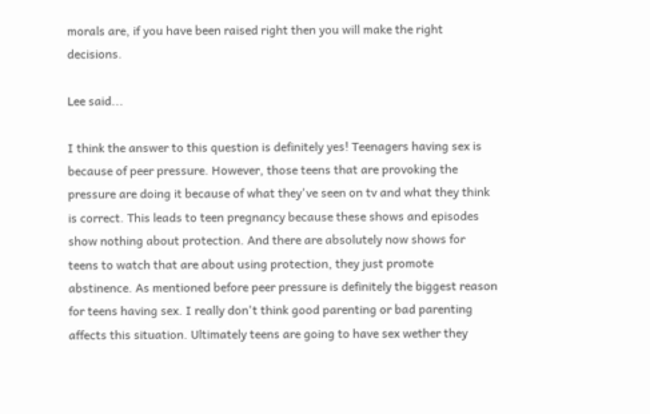morals are, if you have been raised right then you will make the right decisions.

Lee said...

I think the answer to this question is definitely yes! Teenagers having sex is because of peer pressure. However, those teens that are provoking the pressure are doing it because of what they've seen on tv and what they think is correct. This leads to teen pregnancy because these shows and episodes show nothing about protection. And there are absolutely now shows for teens to watch that are about using protection, they just promote abstinence. As mentioned before peer pressure is definitely the biggest reason for teens having sex. I really don't think good parenting or bad parenting affects this situation. Ultimately teens are going to have sex wether they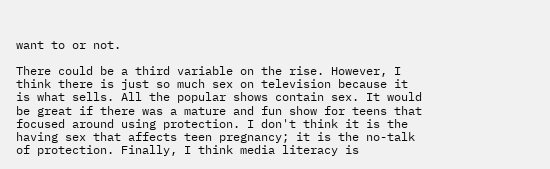want to or not.

There could be a third variable on the rise. However, I think there is just so much sex on television because it is what sells. All the popular shows contain sex. It would be great if there was a mature and fun show for teens that focused around using protection. I don't think it is the having sex that affects teen pregnancy; it is the no-talk of protection. Finally, I think media literacy is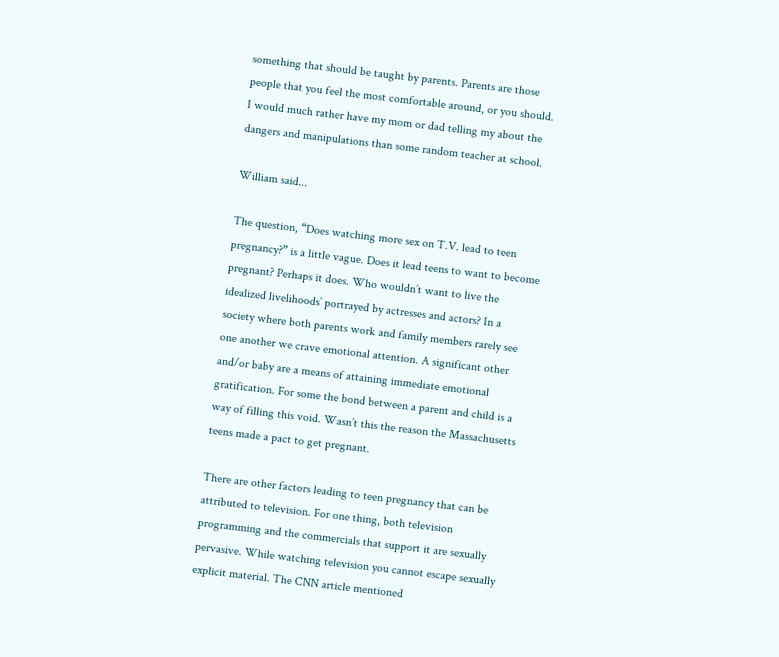something that should be taught by parents. Parents are those people that you feel the most comfortable around, or you should. I would much rather have my mom or dad telling my about the dangers and manipulations than some random teacher at school.

William said...

The question, “Does watching more sex on T.V. lead to teen pregnancy?” is a little vague. Does it lead teens to want to become pregnant? Perhaps it does. Who wouldn’t want to live the idealized livelihoods’ portrayed by actresses and actors? In a society where both parents work and family members rarely see one another we crave emotional attention. A significant other and/or baby are a means of attaining immediate emotional gratification. For some the bond between a parent and child is a way of filling this void. Wasn’t this the reason the Massachusetts teens made a pact to get pregnant.

There are other factors leading to teen pregnancy that can be attributed to television. For one thing, both television programming and the commercials that support it are sexually pervasive. While watching television you cannot escape sexually explicit material. The CNN article mentioned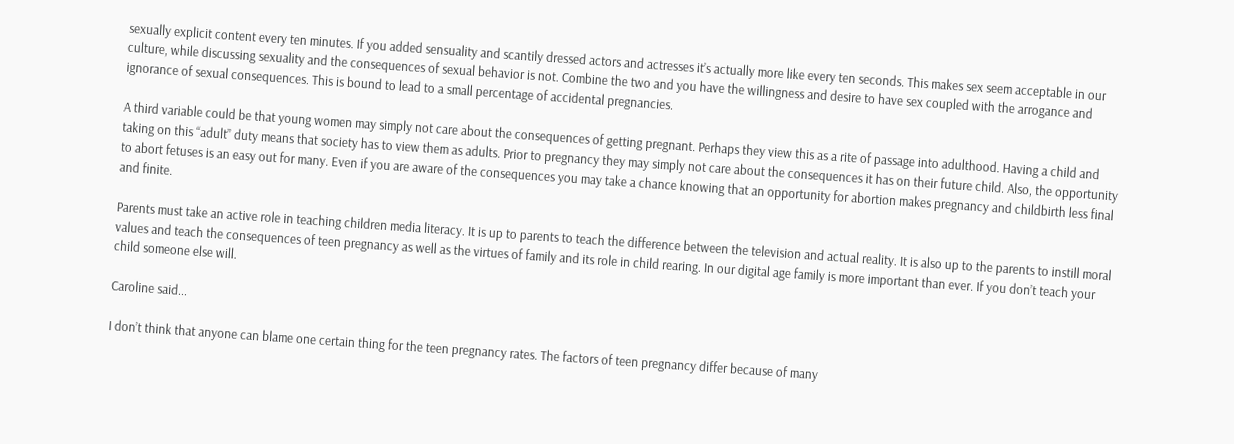sexually explicit content every ten minutes. If you added sensuality and scantily dressed actors and actresses it’s actually more like every ten seconds. This makes sex seem acceptable in our culture, while discussing sexuality and the consequences of sexual behavior is not. Combine the two and you have the willingness and desire to have sex coupled with the arrogance and ignorance of sexual consequences. This is bound to lead to a small percentage of accidental pregnancies.

A third variable could be that young women may simply not care about the consequences of getting pregnant. Perhaps they view this as a rite of passage into adulthood. Having a child and taking on this “adult” duty means that society has to view them as adults. Prior to pregnancy they may simply not care about the consequences it has on their future child. Also, the opportunity to abort fetuses is an easy out for many. Even if you are aware of the consequences you may take a chance knowing that an opportunity for abortion makes pregnancy and childbirth less final and finite.

Parents must take an active role in teaching children media literacy. It is up to parents to teach the difference between the television and actual reality. It is also up to the parents to instill moral values and teach the consequences of teen pregnancy as well as the virtues of family and its role in child rearing. In our digital age family is more important than ever. If you don’t teach your child someone else will.

Caroline said...

I don’t think that anyone can blame one certain thing for the teen pregnancy rates. The factors of teen pregnancy differ because of many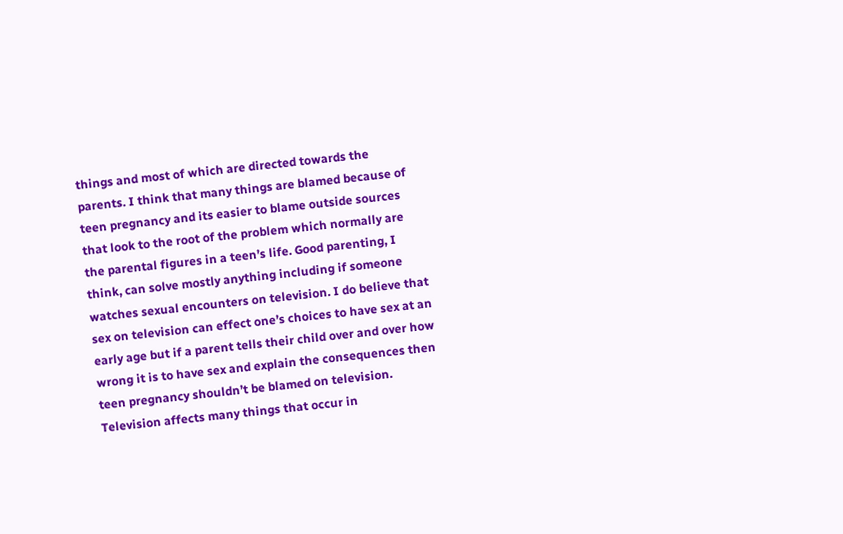things and most of which are directed towards the parents. I think that many things are blamed because of teen pregnancy and its easier to blame outside sources that look to the root of the problem which normally are the parental figures in a teen’s life. Good parenting, I think, can solve mostly anything including if someone watches sexual encounters on television. I do believe that sex on television can effect one’s choices to have sex at an early age but if a parent tells their child over and over how wrong it is to have sex and explain the consequences then teen pregnancy shouldn’t be blamed on television. Television affects many things that occur in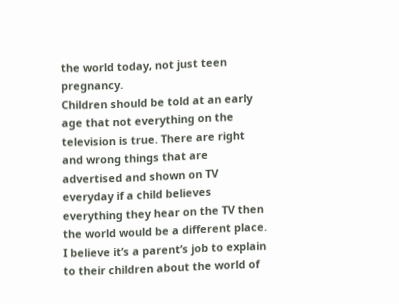the world today, not just teen pregnancy.
Children should be told at an early age that not everything on the television is true. There are right and wrong things that are advertised and shown on TV everyday if a child believes everything they hear on the TV then the world would be a different place. I believe it’s a parent’s job to explain to their children about the world of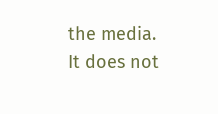the media. It does not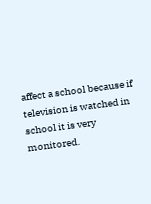affect a school because if television is watched in school it is very monitored.